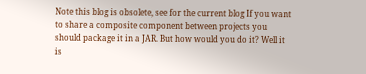Note this blog is obsolete, see for the current blog If you want to share a composite component between projects you should package it in a JAR. But how would you do it? Well it is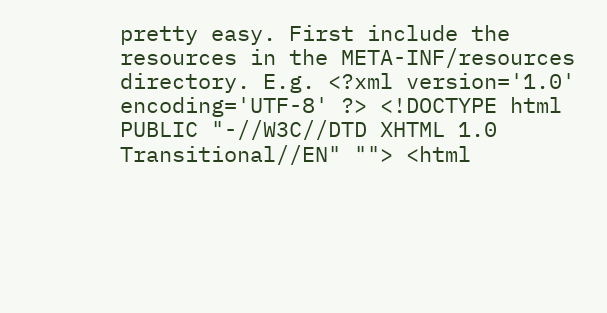pretty easy. First include the resources in the META-INF/resources directory. E.g. <?xml version='1.0' encoding='UTF-8' ?> <!DOCTYPE html PUBLIC "-//W3C//DTD XHTML 1.0 Transitional//EN" ""> <html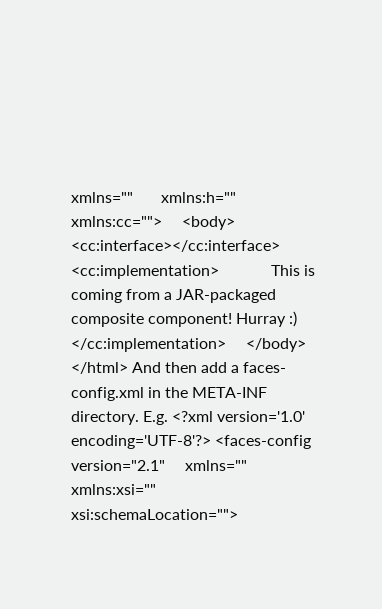xmlns=""       xmlns:h=""       xmlns:cc="">     <body>         <cc:interface></cc:interface>         <cc:implementation>             This is coming from a JAR-packaged composite component! Hurray :)         </cc:implementation>     </body> </html> And then add a faces-config.xml in the META-INF directory. E.g. <?xml version='1.0' encoding='UTF-8'?> <faces-config version="2.1"     xmlns=""     xmlns:xsi=""     xsi:schemaLocation="">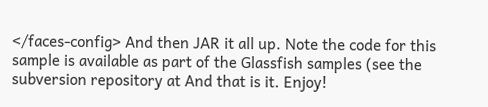</faces-config> And then JAR it all up. Note the code for this sample is available as part of the Glassfish samples (see the subversion repository at And that is it. Enjoy!